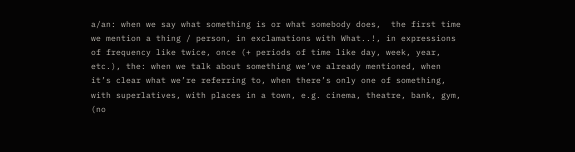a/an: when we say what something is or what somebody does,  the first time we mention a thing / person, in exclamations with What..!, in expressions of frequency like twice, once (+ periods of time like day, week, year, etc.), the: when we talk about something we’ve already mentioned, when it’s clear what we’re referring to, when there’s only one of something, with superlatives, with places in a town, e.g. cinema, theatre, bank, gym, (no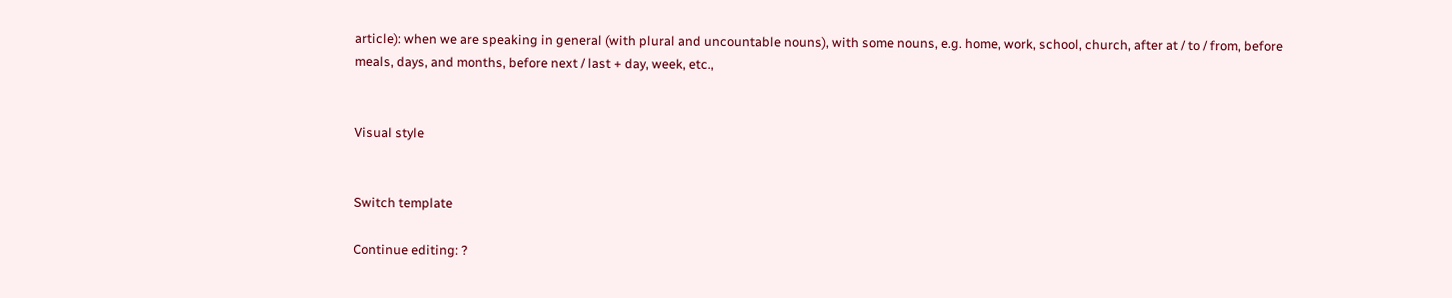article): when we are speaking in general (with plural and uncountable nouns), with some nouns, e.g. home, work, school, church, after at / to / from, before meals, days, and months, before next / last + day, week, etc.,


Visual style


Switch template

Continue editing: ?